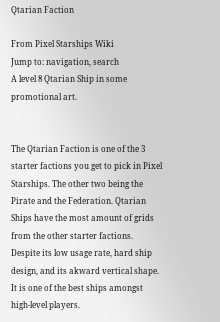Qtarian Faction

From Pixel Starships Wiki
Jump to: navigation, search
A level 8 Qtarian Ship in some promotional art.


The Qtarian Faction is one of the 3 starter factions you get to pick in Pixel Starships. The other two being the Pirate and the Federation. Qtarian Ships have the most amount of grids from the other starter factions. Despite its low usage rate, hard ship design, and its akward vertical shape. It is one of the best ships amongst high-level players.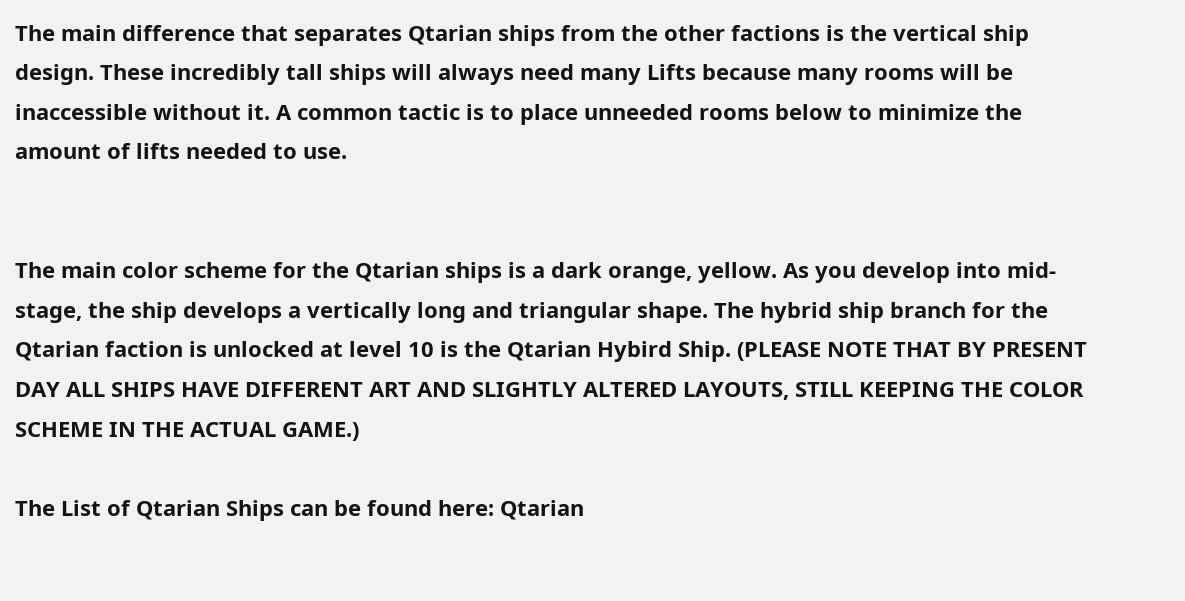The main difference that separates Qtarian ships from the other factions is the vertical ship design. These incredibly tall ships will always need many Lifts because many rooms will be inaccessible without it. A common tactic is to place unneeded rooms below to minimize the amount of lifts needed to use.


The main color scheme for the Qtarian ships is a dark orange, yellow. As you develop into mid-stage, the ship develops a vertically long and triangular shape. The hybrid ship branch for the Qtarian faction is unlocked at level 10 is the Qtarian Hybird Ship. (PLEASE NOTE THAT BY PRESENT DAY ALL SHIPS HAVE DIFFERENT ART AND SLIGHTLY ALTERED LAYOUTS, STILL KEEPING THE COLOR SCHEME IN THE ACTUAL GAME.)

The List of Qtarian Ships can be found here: Qtarian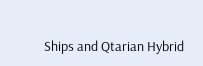Ships and Qtarian Hybrid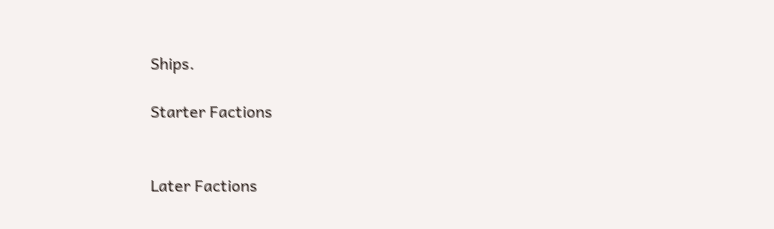Ships.

Starter Factions


Later Factions